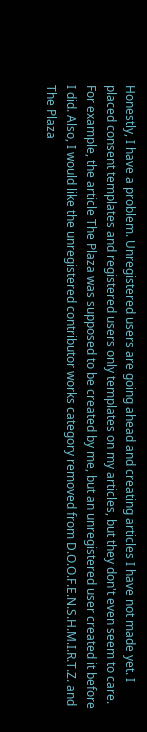Honestly, I have a problem. Unregistered users are going ahead and creating articles I have not made yet. I placed consent templates and registered users only templates on my articles, but they don't even seem to care. For example, the article The Plaza was supposed to be created by me, but an unregistered user created it before I did. Also, I would like the unregistered contributor works category removed from D.O.O.F.E.N.S.H.M.I.R.T.Z. and The Plaza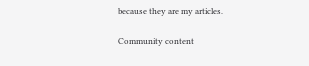because they are my articles.

Community content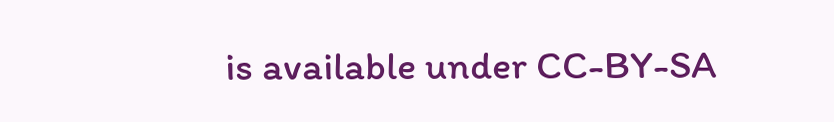is available under CC-BY-SA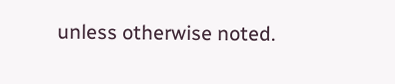unless otherwise noted.